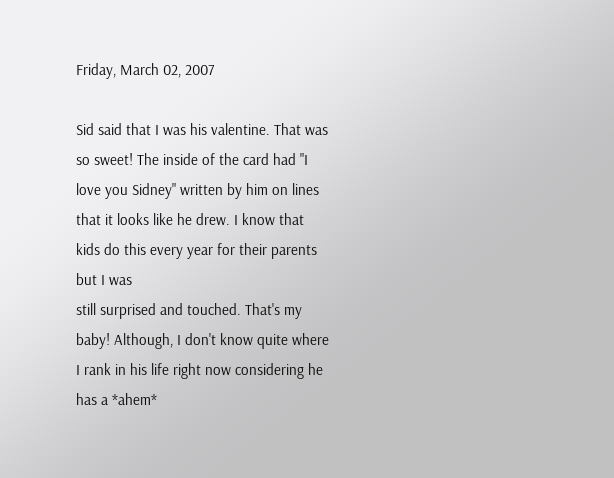Friday, March 02, 2007

Sid said that I was his valentine. That was so sweet! The inside of the card had "I love you Sidney" written by him on lines that it looks like he drew. I know that kids do this every year for their parents but I was
still surprised and touched. That's my baby! Although, I don't know quite where I rank in his life right now considering he has a *ahem*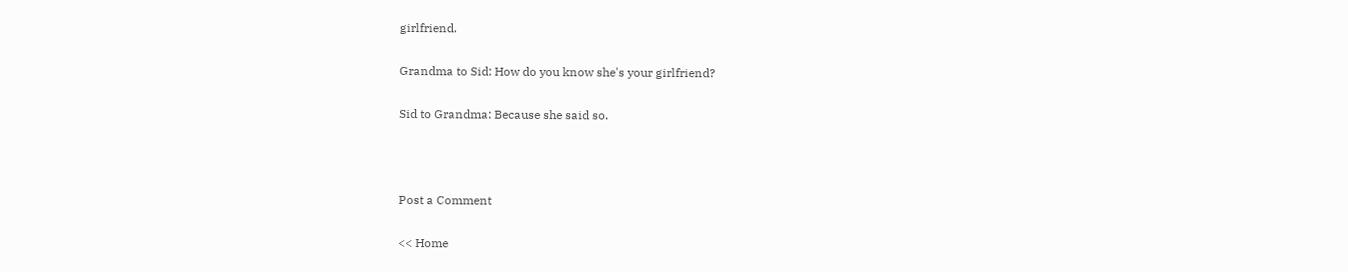girlfriend.

Grandma to Sid: How do you know she's your girlfriend?

Sid to Grandma: Because she said so.



Post a Comment

<< Home